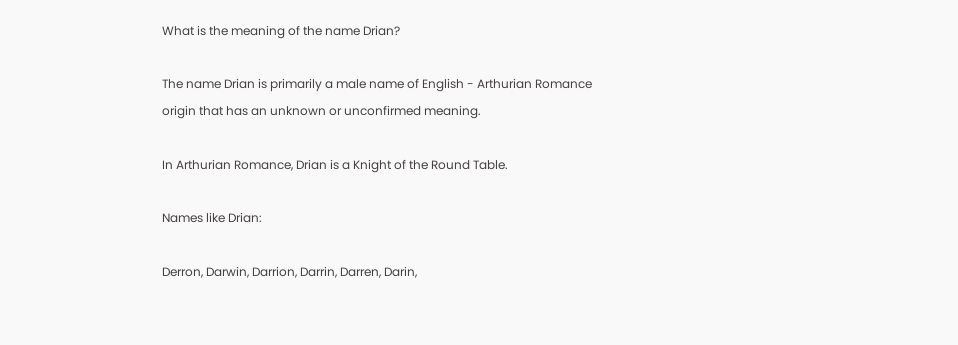What is the meaning of the name Drian?

The name Drian is primarily a male name of English - Arthurian Romance origin that has an unknown or unconfirmed meaning.

In Arthurian Romance, Drian is a Knight of the Round Table.

Names like Drian:

Derron, Darwin, Darrion, Darrin, Darren, Darin,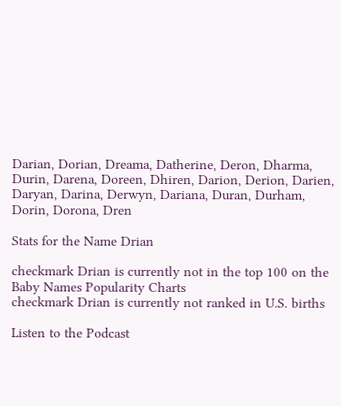Darian, Dorian, Dreama, Datherine, Deron, Dharma, Durin, Darena, Doreen, Dhiren, Darion, Derion, Darien, Daryan, Darina, Derwyn, Dariana, Duran, Durham, Dorin, Dorona, Dren

Stats for the Name Drian

checkmark Drian is currently not in the top 100 on the Baby Names Popularity Charts
checkmark Drian is currently not ranked in U.S. births

Listen to the Podcast